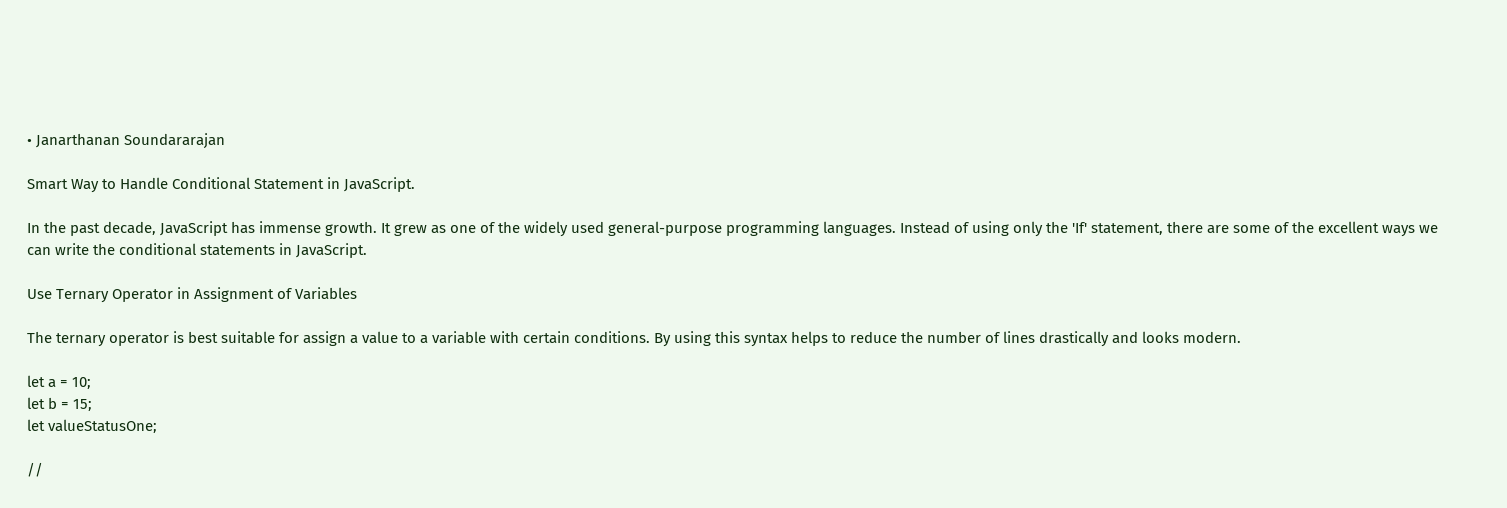• Janarthanan Soundararajan

Smart Way to Handle Conditional Statement in JavaScript.

In the past decade, JavaScript has immense growth. It grew as one of the widely used general-purpose programming languages. Instead of using only the 'If' statement, there are some of the excellent ways we can write the conditional statements in JavaScript.

Use Ternary Operator in Assignment of Variables

The ternary operator is best suitable for assign a value to a variable with certain conditions. By using this syntax helps to reduce the number of lines drastically and looks modern.

let a = 10;
let b = 15;
let valueStatusOne;

//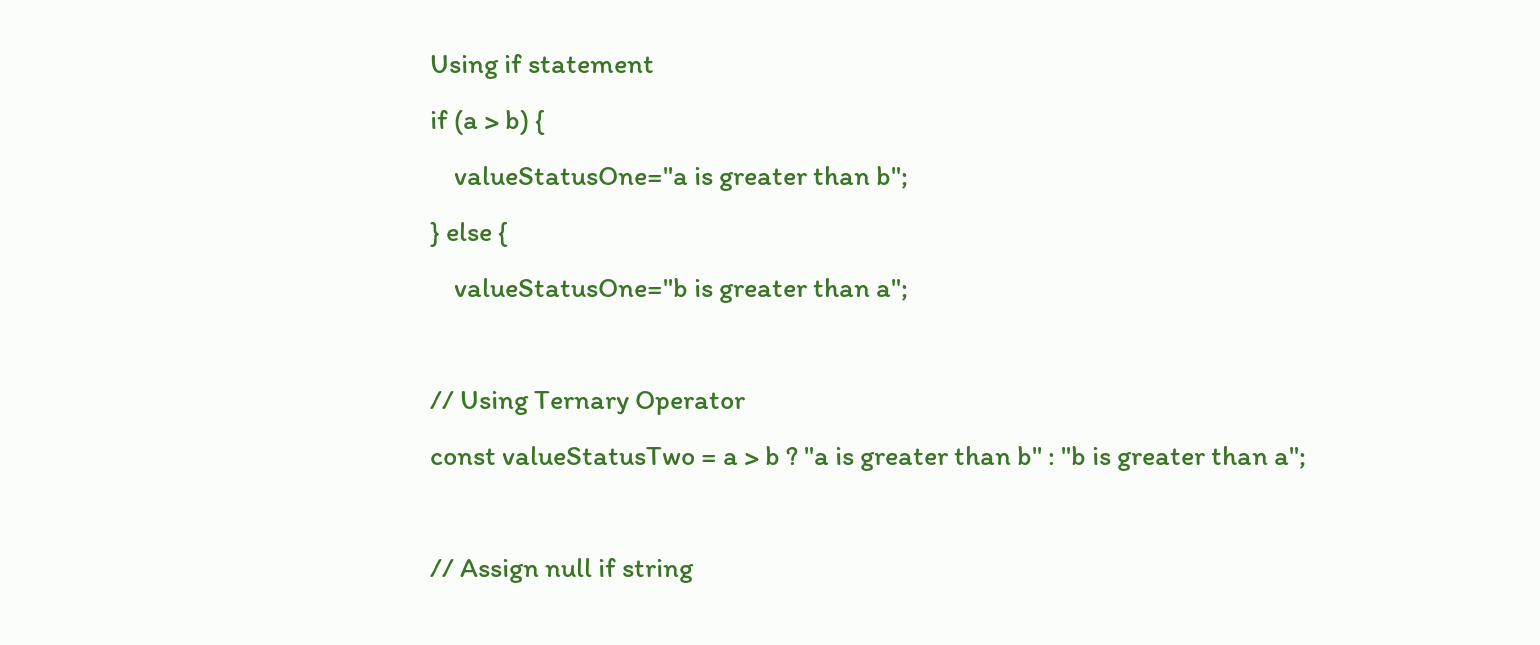Using if statement
if (a > b) {
    valueStatusOne="a is greater than b";
} else {
    valueStatusOne="b is greater than a";

// Using Ternary Operator
const valueStatusTwo = a > b ? "a is greater than b" : "b is greater than a";

// Assign null if string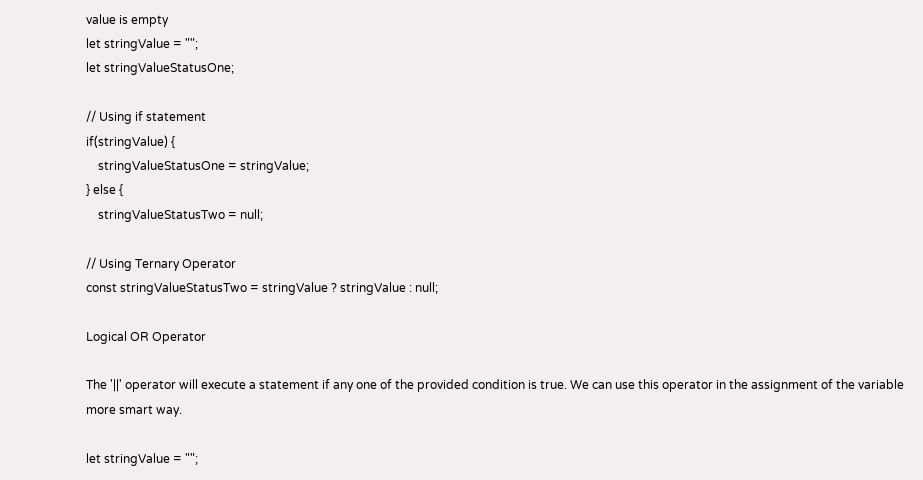value is empty
let stringValue = "";
let stringValueStatusOne;

// Using if statement
if(stringValue) {
    stringValueStatusOne = stringValue;
} else {
    stringValueStatusTwo = null;

// Using Ternary Operator
const stringValueStatusTwo = stringValue ? stringValue : null;

Logical OR Operator

The '||' operator will execute a statement if any one of the provided condition is true. We can use this operator in the assignment of the variable more smart way.

let stringValue = "";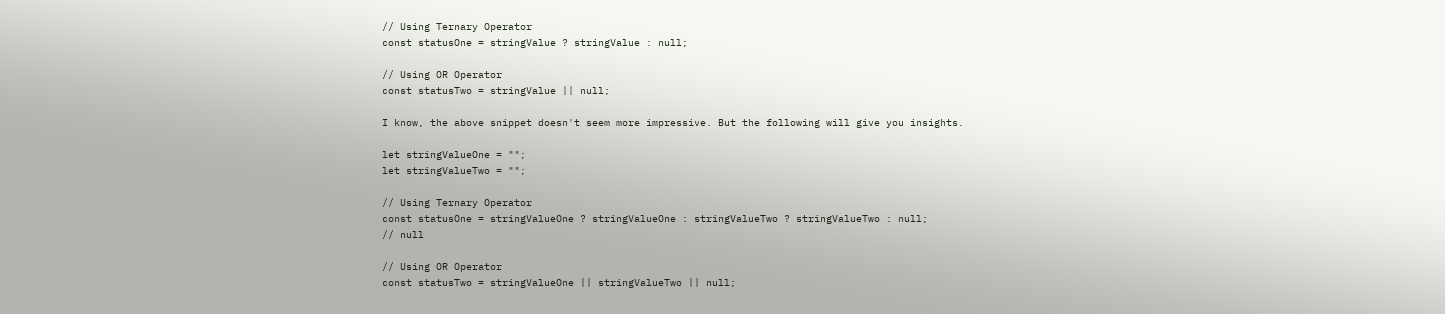// Using Ternary Operator
const statusOne = stringValue ? stringValue : null;

// Using OR Operator
const statusTwo = stringValue || null;

I know, the above snippet doesn't seem more impressive. But the following will give you insights.

let stringValueOne = "";
let stringValueTwo = "";

// Using Ternary Operator
const statusOne = stringValueOne ? stringValueOne : stringValueTwo ? stringValueTwo : null;
// null

// Using OR Operator
const statusTwo = stringValueOne || stringValueTwo || null;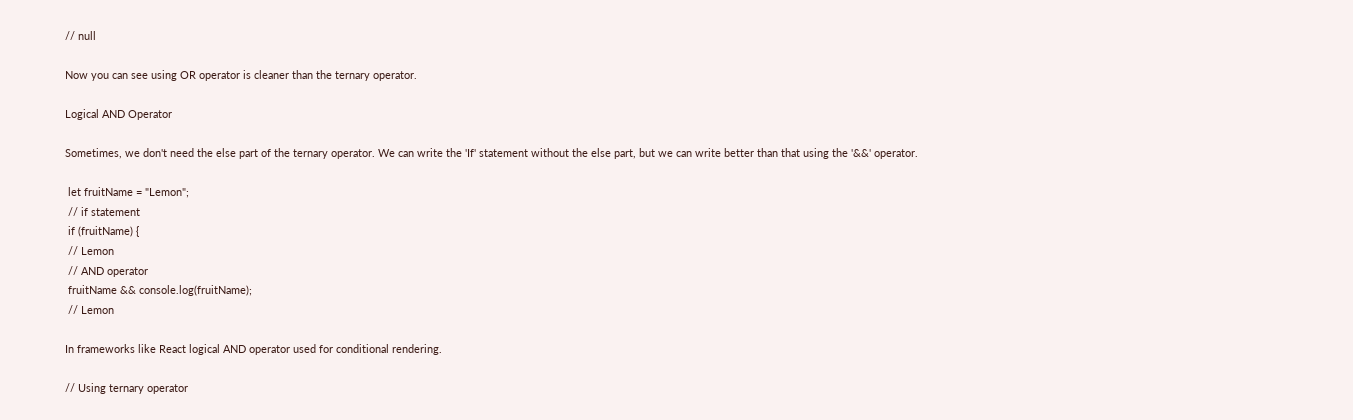// null

Now you can see using OR operator is cleaner than the ternary operator.

Logical AND Operator

Sometimes, we don't need the else part of the ternary operator. We can write the 'If' statement without the else part, but we can write better than that using the '&&' operator.

 let fruitName = "Lemon";
 // if statement
 if (fruitName) {
 // Lemon
 // AND operator
 fruitName && console.log(fruitName);
 // Lemon

In frameworks like React logical AND operator used for conditional rendering.

// Using ternary operator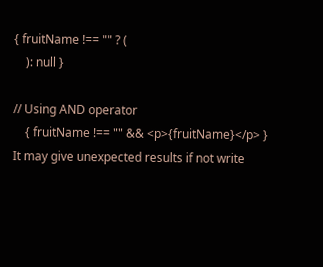{ fruitName !== "" ? (
    ): null }

// Using AND operator
    { fruitName !== "" && <p>{fruitName}</p> }
It may give unexpected results if not write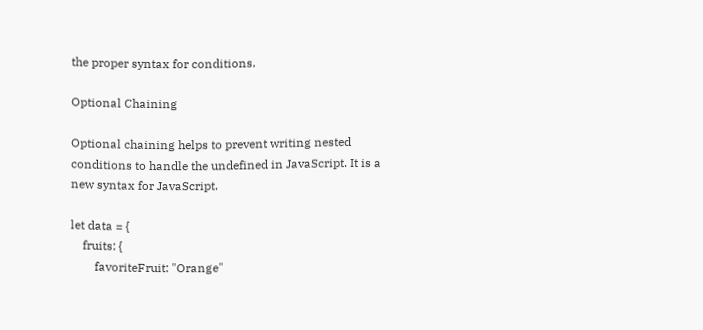the proper syntax for conditions.

Optional Chaining

Optional chaining helps to prevent writing nested conditions to handle the undefined in JavaScript. It is a new syntax for JavaScript.

let data = {
    fruits: {
        favoriteFruit: "Orange"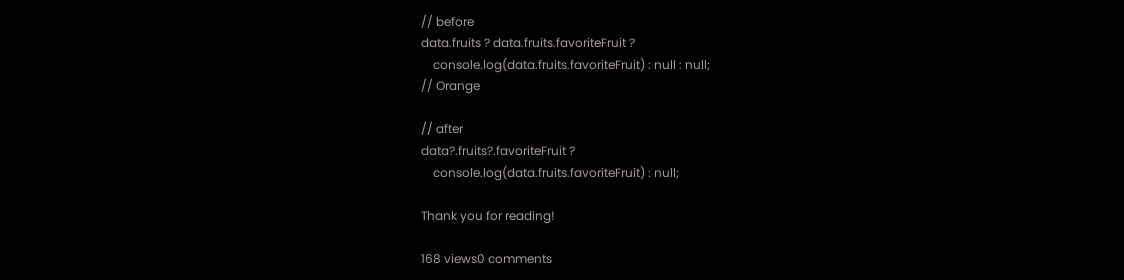// before
data.fruits ? data.fruits.favoriteFruit ?
    console.log(data.fruits.favoriteFruit) : null : null;
// Orange

// after
data?.fruits?.favoriteFruit ?
    console.log(data.fruits.favoriteFruit) : null;

Thank you for reading!

168 views0 comments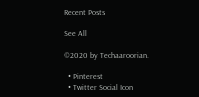Recent Posts

See All

©2020 by Techaaroorian.

  • Pinterest
  • Twitter Social Icon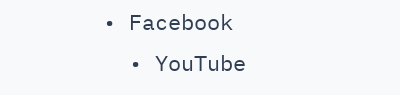• Facebook
  • YouTube